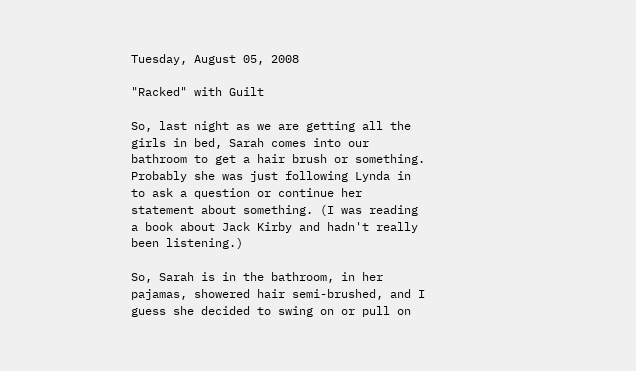Tuesday, August 05, 2008

"Racked" with Guilt

So, last night as we are getting all the girls in bed, Sarah comes into our bathroom to get a hair brush or something. Probably she was just following Lynda in to ask a question or continue her statement about something. (I was reading a book about Jack Kirby and hadn't really been listening.)

So, Sarah is in the bathroom, in her pajamas, showered hair semi-brushed, and I guess she decided to swing on or pull on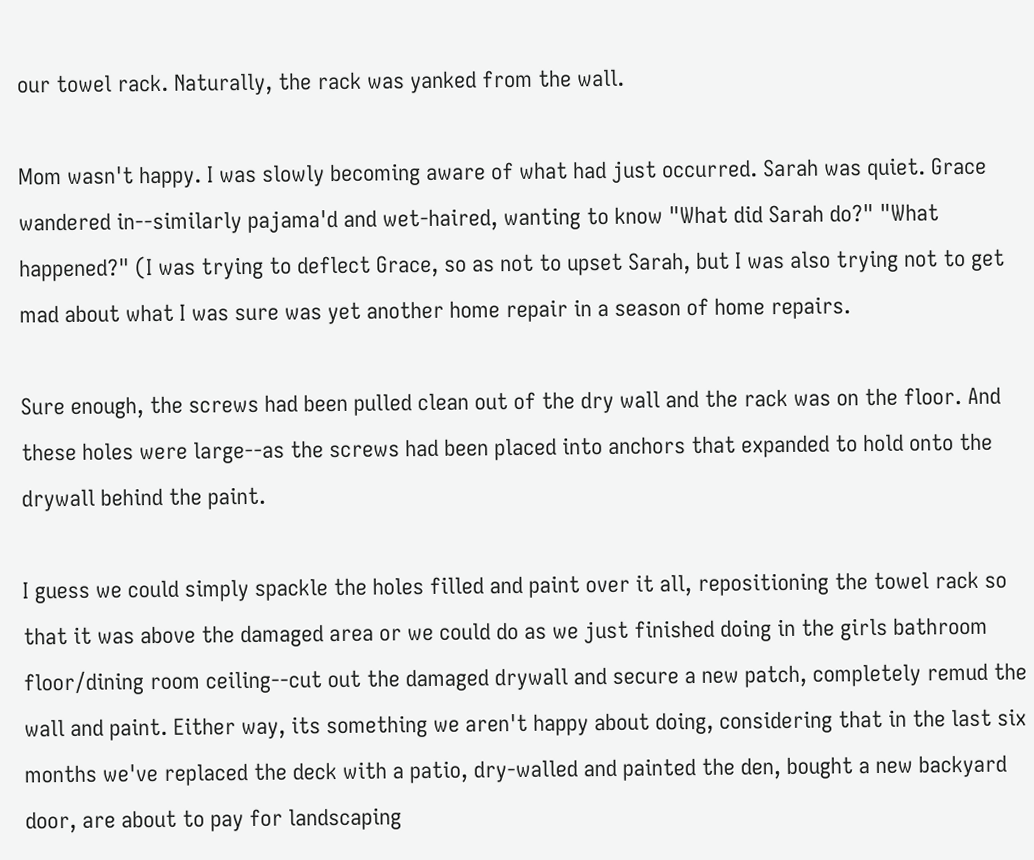our towel rack. Naturally, the rack was yanked from the wall.

Mom wasn't happy. I was slowly becoming aware of what had just occurred. Sarah was quiet. Grace wandered in--similarly pajama'd and wet-haired, wanting to know "What did Sarah do?" "What happened?" (I was trying to deflect Grace, so as not to upset Sarah, but I was also trying not to get mad about what I was sure was yet another home repair in a season of home repairs.

Sure enough, the screws had been pulled clean out of the dry wall and the rack was on the floor. And these holes were large--as the screws had been placed into anchors that expanded to hold onto the drywall behind the paint.

I guess we could simply spackle the holes filled and paint over it all, repositioning the towel rack so that it was above the damaged area or we could do as we just finished doing in the girls bathroom floor/dining room ceiling--cut out the damaged drywall and secure a new patch, completely remud the wall and paint. Either way, its something we aren't happy about doing, considering that in the last six months we've replaced the deck with a patio, dry-walled and painted the den, bought a new backyard door, are about to pay for landscaping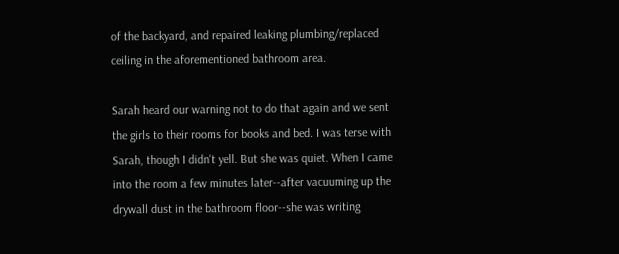of the backyard, and repaired leaking plumbing/replaced ceiling in the aforementioned bathroom area.

Sarah heard our warning not to do that again and we sent the girls to their rooms for books and bed. I was terse with Sarah, though I didn't yell. But she was quiet. When I came into the room a few minutes later--after vacuuming up the drywall dust in the bathroom floor--she was writing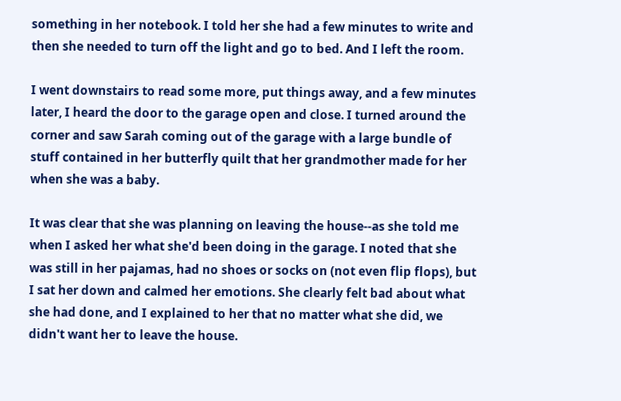something in her notebook. I told her she had a few minutes to write and then she needed to turn off the light and go to bed. And I left the room.

I went downstairs to read some more, put things away, and a few minutes later, I heard the door to the garage open and close. I turned around the corner and saw Sarah coming out of the garage with a large bundle of stuff contained in her butterfly quilt that her grandmother made for her when she was a baby.

It was clear that she was planning on leaving the house--as she told me when I asked her what she'd been doing in the garage. I noted that she was still in her pajamas, had no shoes or socks on (not even flip flops), but I sat her down and calmed her emotions. She clearly felt bad about what she had done, and I explained to her that no matter what she did, we didn't want her to leave the house.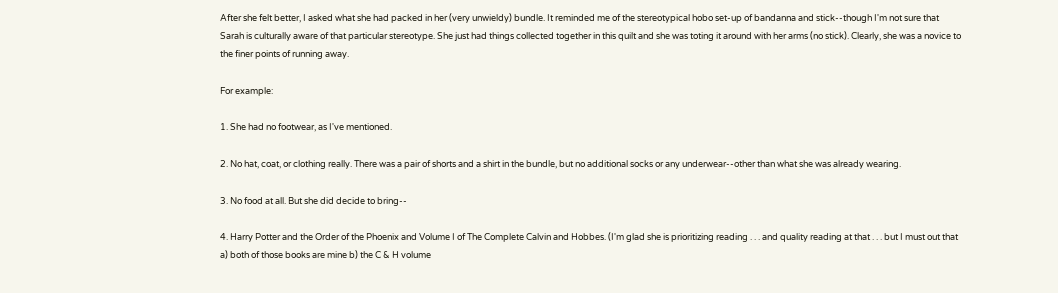After she felt better, I asked what she had packed in her (very unwieldy) bundle. It reminded me of the stereotypical hobo set-up of bandanna and stick--though I'm not sure that Sarah is culturally aware of that particular stereotype. She just had things collected together in this quilt and she was toting it around with her arms (no stick). Clearly, she was a novice to the finer points of running away.

For example:

1. She had no footwear, as I've mentioned.

2. No hat, coat, or clothing really. There was a pair of shorts and a shirt in the bundle, but no additional socks or any underwear--other than what she was already wearing.

3. No food at all. But she did decide to bring--

4. Harry Potter and the Order of the Phoenix and Volume I of The Complete Calvin and Hobbes. (I'm glad she is prioritizing reading . . . and quality reading at that . . . but I must out that a) both of those books are mine b) the C & H volume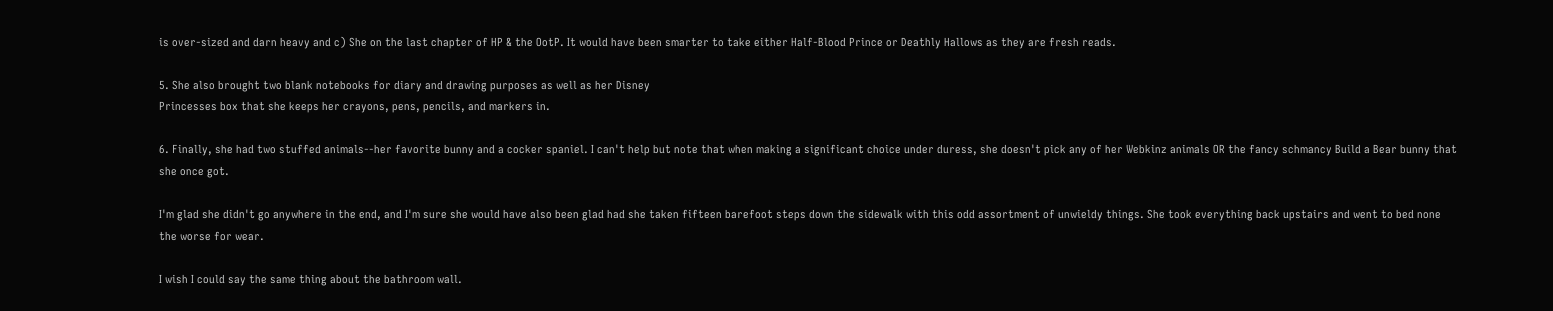is over-sized and darn heavy and c) She on the last chapter of HP & the OotP. It would have been smarter to take either Half-Blood Prince or Deathly Hallows as they are fresh reads.

5. She also brought two blank notebooks for diary and drawing purposes as well as her Disney
Princesses box that she keeps her crayons, pens, pencils, and markers in.

6. Finally, she had two stuffed animals--her favorite bunny and a cocker spaniel. I can't help but note that when making a significant choice under duress, she doesn't pick any of her Webkinz animals OR the fancy schmancy Build a Bear bunny that she once got.

I'm glad she didn't go anywhere in the end, and I'm sure she would have also been glad had she taken fifteen barefoot steps down the sidewalk with this odd assortment of unwieldy things. She took everything back upstairs and went to bed none the worse for wear.

I wish I could say the same thing about the bathroom wall.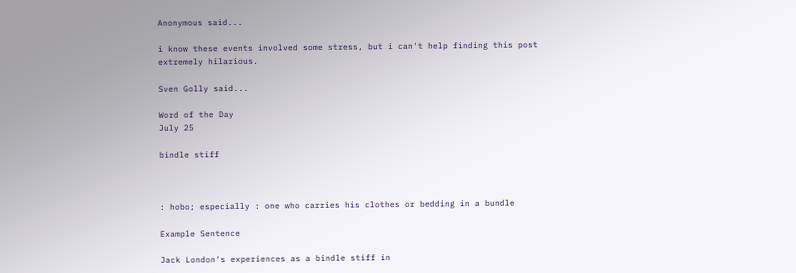Anonymous said...

i know these events involved some stress, but i can't help finding this post extremely hilarious.

Sven Golly said...

Word of the Day
July 25

bindle stiff



: hobo; especially : one who carries his clothes or bedding in a bundle

Example Sentence

Jack London's experiences as a bindle stiff in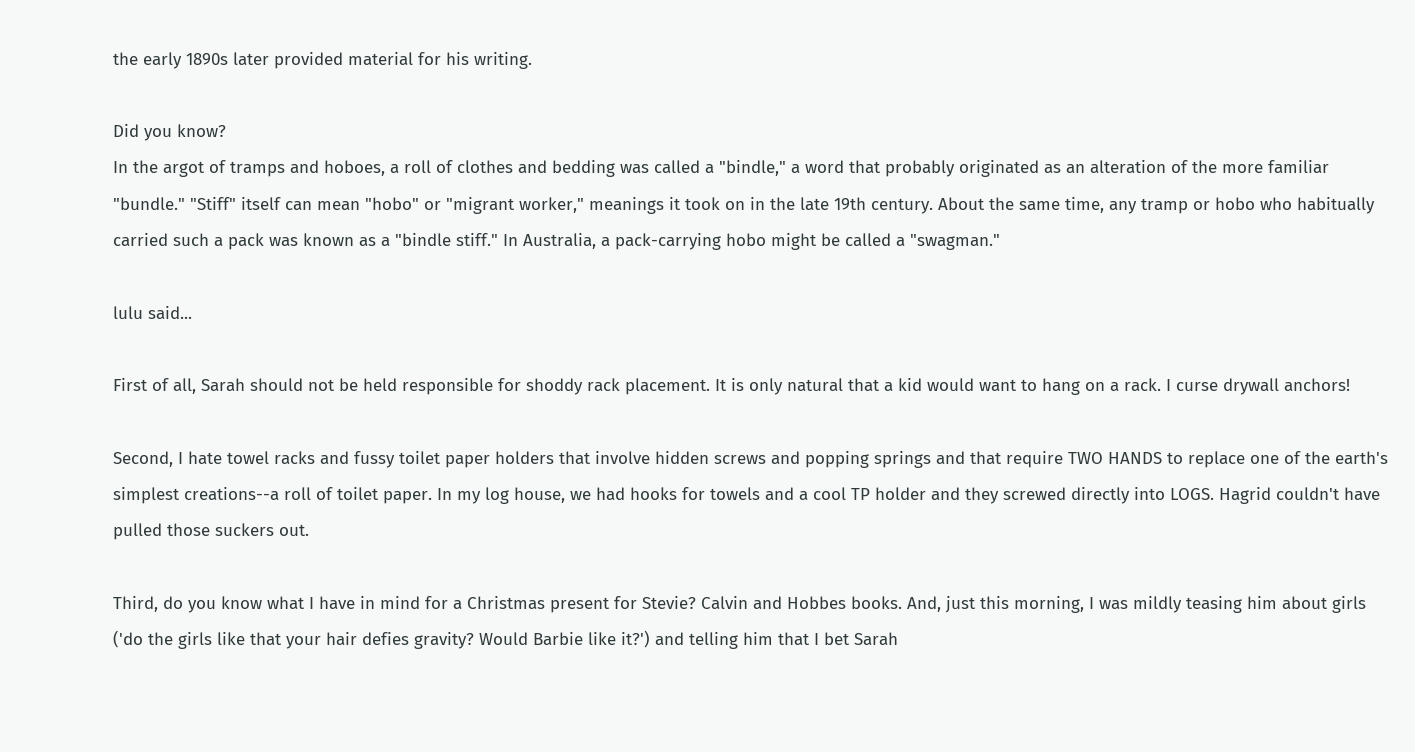the early 1890s later provided material for his writing.

Did you know?
In the argot of tramps and hoboes, a roll of clothes and bedding was called a "bindle," a word that probably originated as an alteration of the more familiar "bundle." "Stiff" itself can mean "hobo" or "migrant worker," meanings it took on in the late 19th century. About the same time, any tramp or hobo who habitually carried such a pack was known as a "bindle stiff." In Australia, a pack-carrying hobo might be called a "swagman."

lulu said...

First of all, Sarah should not be held responsible for shoddy rack placement. It is only natural that a kid would want to hang on a rack. I curse drywall anchors!

Second, I hate towel racks and fussy toilet paper holders that involve hidden screws and popping springs and that require TWO HANDS to replace one of the earth's simplest creations--a roll of toilet paper. In my log house, we had hooks for towels and a cool TP holder and they screwed directly into LOGS. Hagrid couldn't have pulled those suckers out.

Third, do you know what I have in mind for a Christmas present for Stevie? Calvin and Hobbes books. And, just this morning, I was mildly teasing him about girls ('do the girls like that your hair defies gravity? Would Barbie like it?') and telling him that I bet Sarah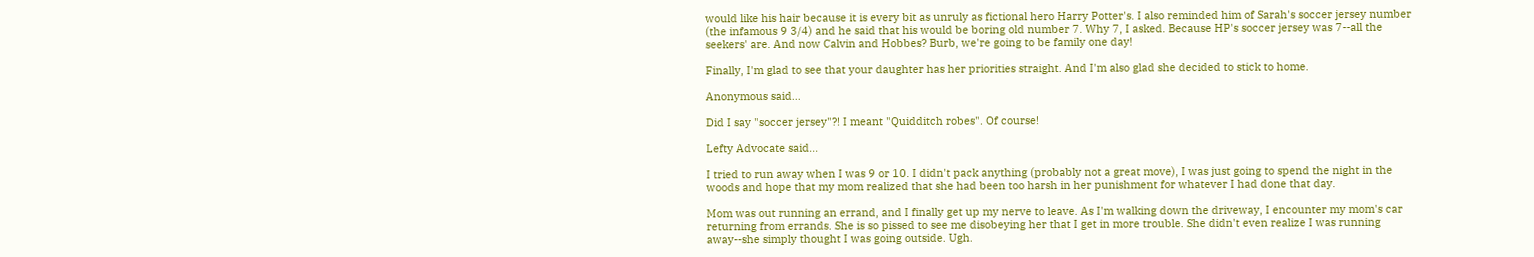would like his hair because it is every bit as unruly as fictional hero Harry Potter's. I also reminded him of Sarah's soccer jersey number (the infamous 9 3/4) and he said that his would be boring old number 7. Why 7, I asked. Because HP's soccer jersey was 7--all the seekers' are. And now Calvin and Hobbes? Burb, we're going to be family one day!

Finally, I'm glad to see that your daughter has her priorities straight. And I'm also glad she decided to stick to home.

Anonymous said...

Did I say "soccer jersey"?! I meant "Quidditch robes". Of course!

Lefty Advocate said...

I tried to run away when I was 9 or 10. I didn't pack anything (probably not a great move), I was just going to spend the night in the woods and hope that my mom realized that she had been too harsh in her punishment for whatever I had done that day.

Mom was out running an errand, and I finally get up my nerve to leave. As I'm walking down the driveway, I encounter my mom's car returning from errands. She is so pissed to see me disobeying her that I get in more trouble. She didn't even realize I was running away--she simply thought I was going outside. Ugh.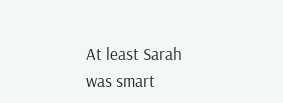At least Sarah was smart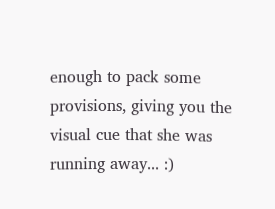enough to pack some provisions, giving you the visual cue that she was running away... :)